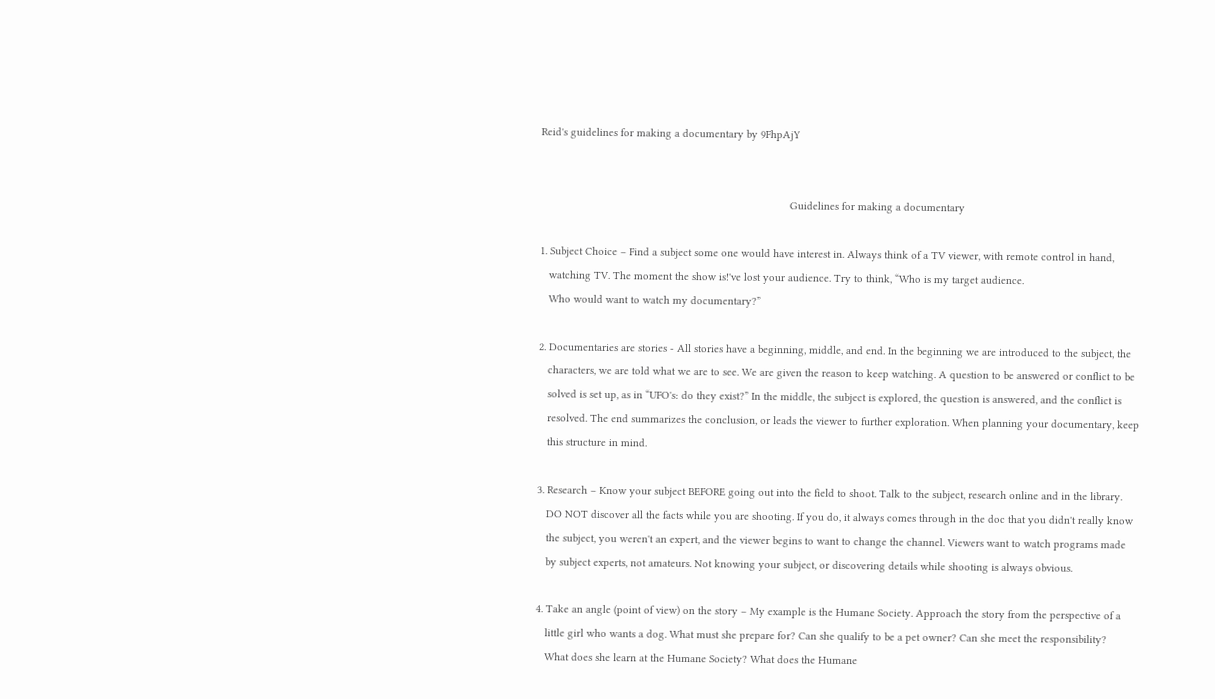Reid's guidelines for making a documentary by 9FhpAjY


                                                                                   Guidelines for making a documentary

1. Subject Choice – Find a subject some one would have interest in. Always think of a TV viewer, with remote control in hand,
   watching TV. The moment the show is!'ve lost your audience. Try to think, “Who is my target audience.
   Who would want to watch my documentary?”

2. Documentaries are stories - All stories have a beginning, middle, and end. In the beginning we are introduced to the subject, the
   characters, we are told what we are to see. We are given the reason to keep watching. A question to be answered or conflict to be
   solved is set up, as in “UFO's: do they exist?” In the middle, the subject is explored, the question is answered, and the conflict is
   resolved. The end summarizes the conclusion, or leads the viewer to further exploration. When planning your documentary, keep
   this structure in mind.

3. Research – Know your subject BEFORE going out into the field to shoot. Talk to the subject, research online and in the library.
   DO NOT discover all the facts while you are shooting. If you do, it always comes through in the doc that you didn't really know
   the subject, you weren't an expert, and the viewer begins to want to change the channel. Viewers want to watch programs made
   by subject experts, not amateurs. Not knowing your subject, or discovering details while shooting is always obvious.

4. Take an angle (point of view) on the story – My example is the Humane Society. Approach the story from the perspective of a
   little girl who wants a dog. What must she prepare for? Can she qualify to be a pet owner? Can she meet the responsibility?
   What does she learn at the Humane Society? What does the Humane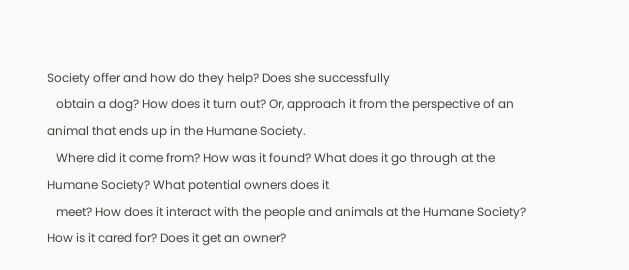Society offer and how do they help? Does she successfully
   obtain a dog? How does it turn out? Or, approach it from the perspective of an animal that ends up in the Humane Society.
   Where did it come from? How was it found? What does it go through at the Humane Society? What potential owners does it
   meet? How does it interact with the people and animals at the Humane Society? How is it cared for? Does it get an owner?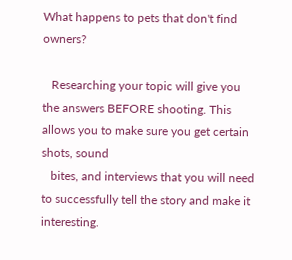What happens to pets that don't find owners?

   Researching your topic will give you the answers BEFORE shooting. This allows you to make sure you get certain shots, sound
   bites, and interviews that you will need to successfully tell the story and make it interesting.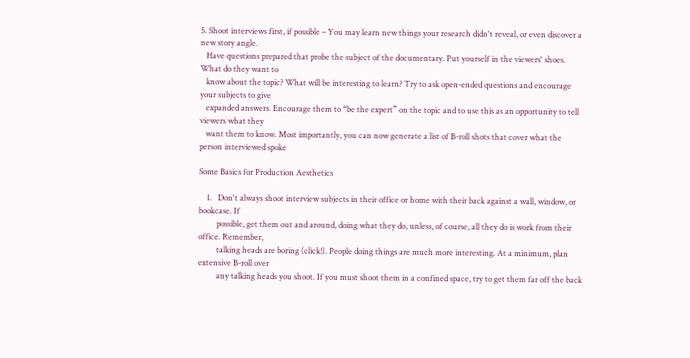5. Shoot interviews first, if possible – You may learn new things your research didn't reveal, or even discover a new story angle.
   Have questions prepared that probe the subject of the documentary. Put yourself in the viewers' shoes. What do they want to
   know about the topic? What will be interesting to learn? Try to ask open-ended questions and encourage your subjects to give
   expanded answers. Encourage them to “be the expert” on the topic and to use this as an opportunity to tell viewers what they
   want them to know. Most importantly, you can now generate a list of B-roll shots that cover what the person interviewed spoke

Some Basics for Production Aesthetics

    1.   Don't always shoot interview subjects in their office or home with their back against a wall, window, or bookcase. If
         possible, get them out and around, doing what they do, unless, of course, all they do is work from their office. Remember,
         talking heads are boring (click!). People doing things are much more interesting. At a minimum, plan extensive B-roll over
         any talking heads you shoot. If you must shoot them in a confined space, try to get them far off the back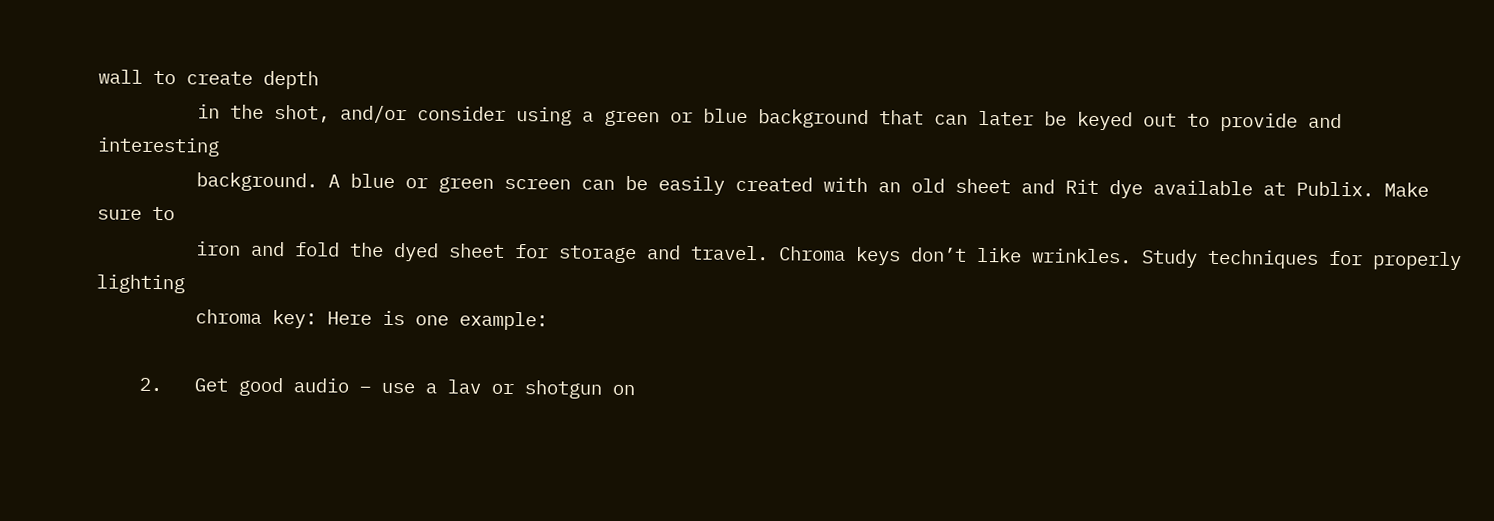wall to create depth
         in the shot, and/or consider using a green or blue background that can later be keyed out to provide and interesting
         background. A blue or green screen can be easily created with an old sheet and Rit dye available at Publix. Make sure to
         iron and fold the dyed sheet for storage and travel. Chroma keys don’t like wrinkles. Study techniques for properly lighting
         chroma key: Here is one example:

    2.   Get good audio – use a lav or shotgun on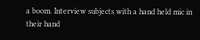a boom. Interview subjects with a hand held mic in their hand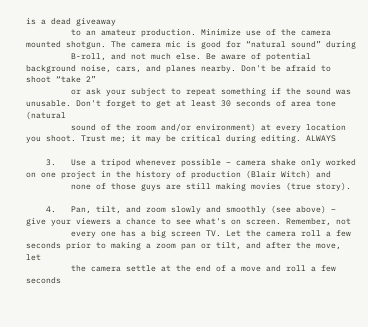is a dead giveaway
         to an amateur production. Minimize use of the camera mounted shotgun. The camera mic is good for “natural sound” during
         B-roll, and not much else. Be aware of potential background noise, cars, and planes nearby. Don't be afraid to shoot “take 2”
         or ask your subject to repeat something if the sound was unusable. Don't forget to get at least 30 seconds of area tone (natural
         sound of the room and/or environment) at every location you shoot. Trust me; it may be critical during editing. ALWAYS

    3.   Use a tripod whenever possible – camera shake only worked on one project in the history of production (Blair Witch) and
         none of those guys are still making movies (true story).

    4.   Pan, tilt, and zoom slowly and smoothly (see above) – give your viewers a chance to see what's on screen. Remember, not
         every one has a big screen TV. Let the camera roll a few seconds prior to making a zoom pan or tilt, and after the move, let
         the camera settle at the end of a move and roll a few seconds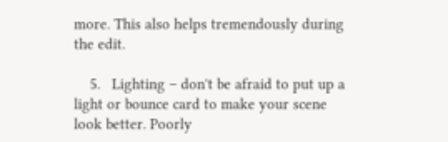more. This also helps tremendously during the edit.

    5.   Lighting – don't be afraid to put up a light or bounce card to make your scene look better. Poorly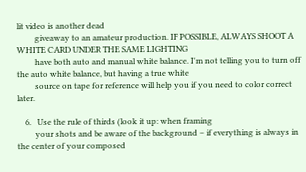lit video is another dead
         giveaway to an amateur production. IF POSSIBLE, ALWAYS SHOOT A WHITE CARD UNDER THE SAME LIGHTING
         have both auto and manual white balance. I'm not telling you to turn off the auto white balance, but having a true white
         source on tape for reference will help you if you need to color correct later.

    6.   Use the rule of thirds (look it up: when framing
         your shots and be aware of the background – if everything is always in the center of your composed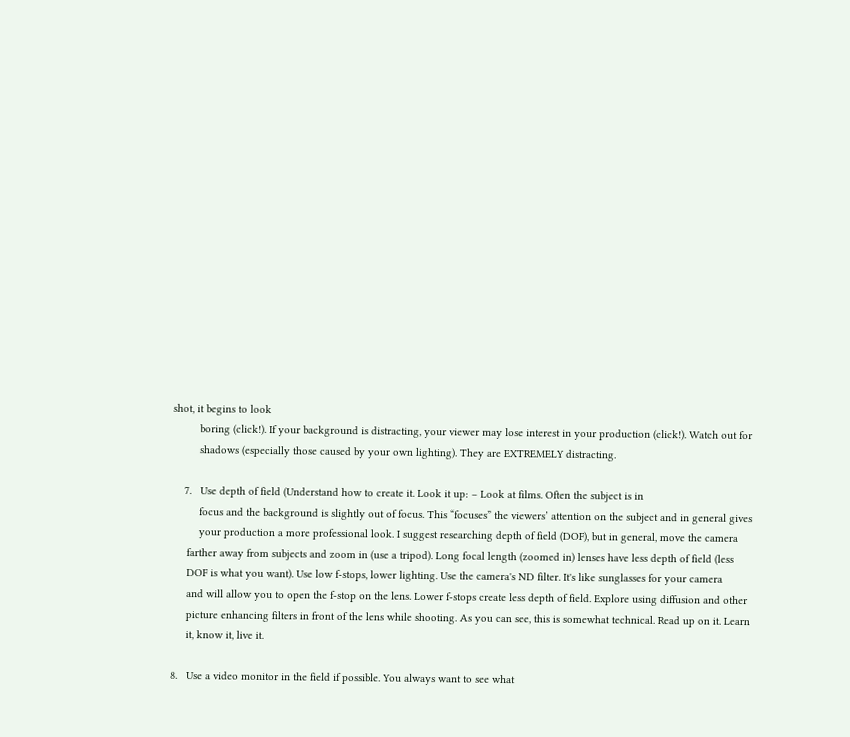shot, it begins to look
         boring (click!). If your background is distracting, your viewer may lose interest in your production (click!). Watch out for
         shadows (especially those caused by your own lighting). They are EXTREMELY distracting.

    7.   Use depth of field (Understand how to create it. Look it up: – Look at films. Often the subject is in
         focus and the background is slightly out of focus. This “focuses” the viewers’ attention on the subject and in general gives
         your production a more professional look. I suggest researching depth of field (DOF), but in general, move the camera
     farther away from subjects and zoom in (use a tripod). Long focal length (zoomed in) lenses have less depth of field (less
     DOF is what you want). Use low f-stops, lower lighting. Use the camera's ND filter. It's like sunglasses for your camera
     and will allow you to open the f-stop on the lens. Lower f-stops create less depth of field. Explore using diffusion and other
     picture enhancing filters in front of the lens while shooting. As you can see, this is somewhat technical. Read up on it. Learn
     it, know it, live it.

8.   Use a video monitor in the field if possible. You always want to see what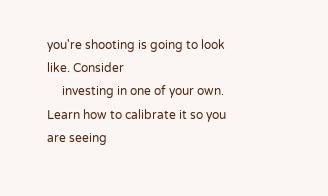you're shooting is going to look like. Consider
     investing in one of your own. Learn how to calibrate it so you are seeing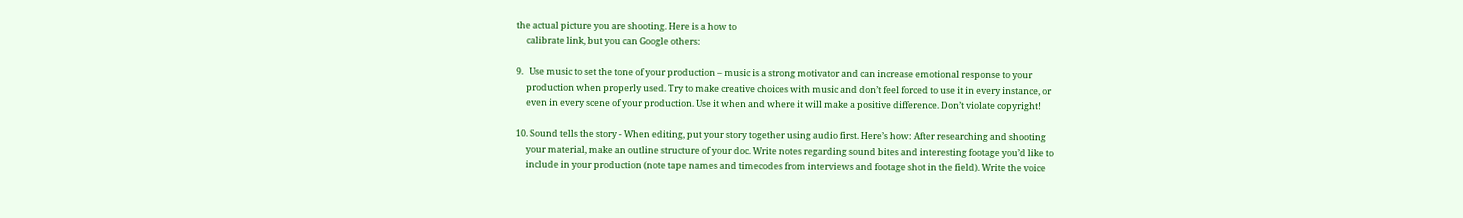the actual picture you are shooting. Here is a how to
     calibrate link, but you can Google others:

9.   Use music to set the tone of your production – music is a strong motivator and can increase emotional response to your
     production when properly used. Try to make creative choices with music and don’t feel forced to use it in every instance, or
     even in every scene of your production. Use it when and where it will make a positive difference. Don’t violate copyright!

10. Sound tells the story - When editing, put your story together using audio first. Here’s how: After researching and shooting
     your material, make an outline structure of your doc. Write notes regarding sound bites and interesting footage you’d like to
     include in your production (note tape names and timecodes from interviews and footage shot in the field). Write the voice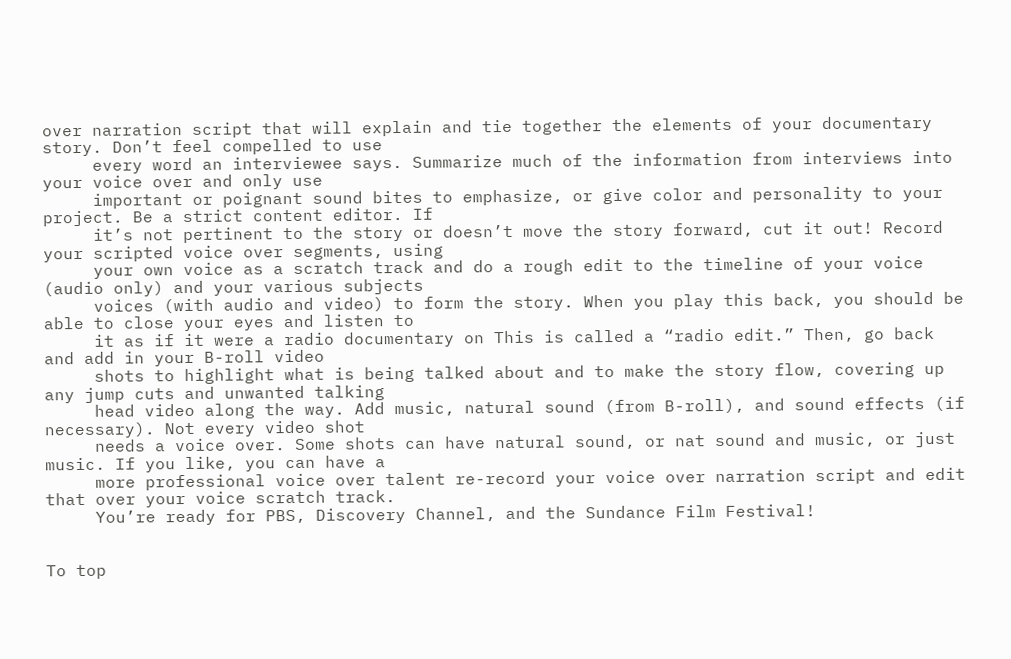over narration script that will explain and tie together the elements of your documentary story. Don’t feel compelled to use
     every word an interviewee says. Summarize much of the information from interviews into your voice over and only use
     important or poignant sound bites to emphasize, or give color and personality to your project. Be a strict content editor. If
     it’s not pertinent to the story or doesn’t move the story forward, cut it out! Record your scripted voice over segments, using
     your own voice as a scratch track and do a rough edit to the timeline of your voice (audio only) and your various subjects
     voices (with audio and video) to form the story. When you play this back, you should be able to close your eyes and listen to
     it as if it were a radio documentary on This is called a “radio edit.” Then, go back and add in your B-roll video
     shots to highlight what is being talked about and to make the story flow, covering up any jump cuts and unwanted talking
     head video along the way. Add music, natural sound (from B-roll), and sound effects (if necessary). Not every video shot
     needs a voice over. Some shots can have natural sound, or nat sound and music, or just music. If you like, you can have a
     more professional voice over talent re-record your voice over narration script and edit that over your voice scratch track.
     You’re ready for PBS, Discovery Channel, and the Sundance Film Festival!


To top